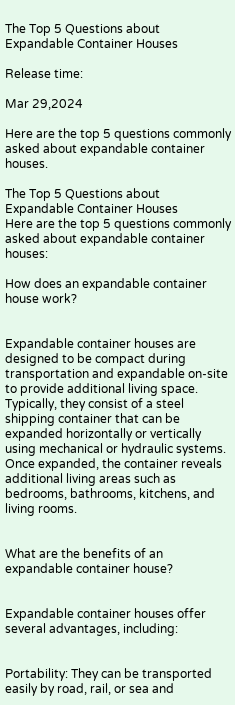The Top 5 Questions about Expandable Container Houses

Release time:

Mar 29,2024

Here are the top 5 questions commonly asked about expandable container houses.

The Top 5 Questions about Expandable Container Houses
Here are the top 5 questions commonly asked about expandable container houses:

How does an expandable container house work?


Expandable container houses are designed to be compact during transportation and expandable on-site to provide additional living space. Typically, they consist of a steel shipping container that can be expanded horizontally or vertically using mechanical or hydraulic systems. Once expanded, the container reveals additional living areas such as bedrooms, bathrooms, kitchens, and living rooms.


What are the benefits of an expandable container house?


Expandable container houses offer several advantages, including:


Portability: They can be transported easily by road, rail, or sea and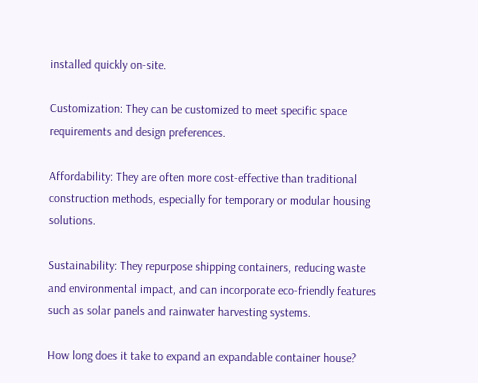installed quickly on-site.

Customization: They can be customized to meet specific space requirements and design preferences.

Affordability: They are often more cost-effective than traditional construction methods, especially for temporary or modular housing solutions.

Sustainability: They repurpose shipping containers, reducing waste and environmental impact, and can incorporate eco-friendly features such as solar panels and rainwater harvesting systems.

How long does it take to expand an expandable container house?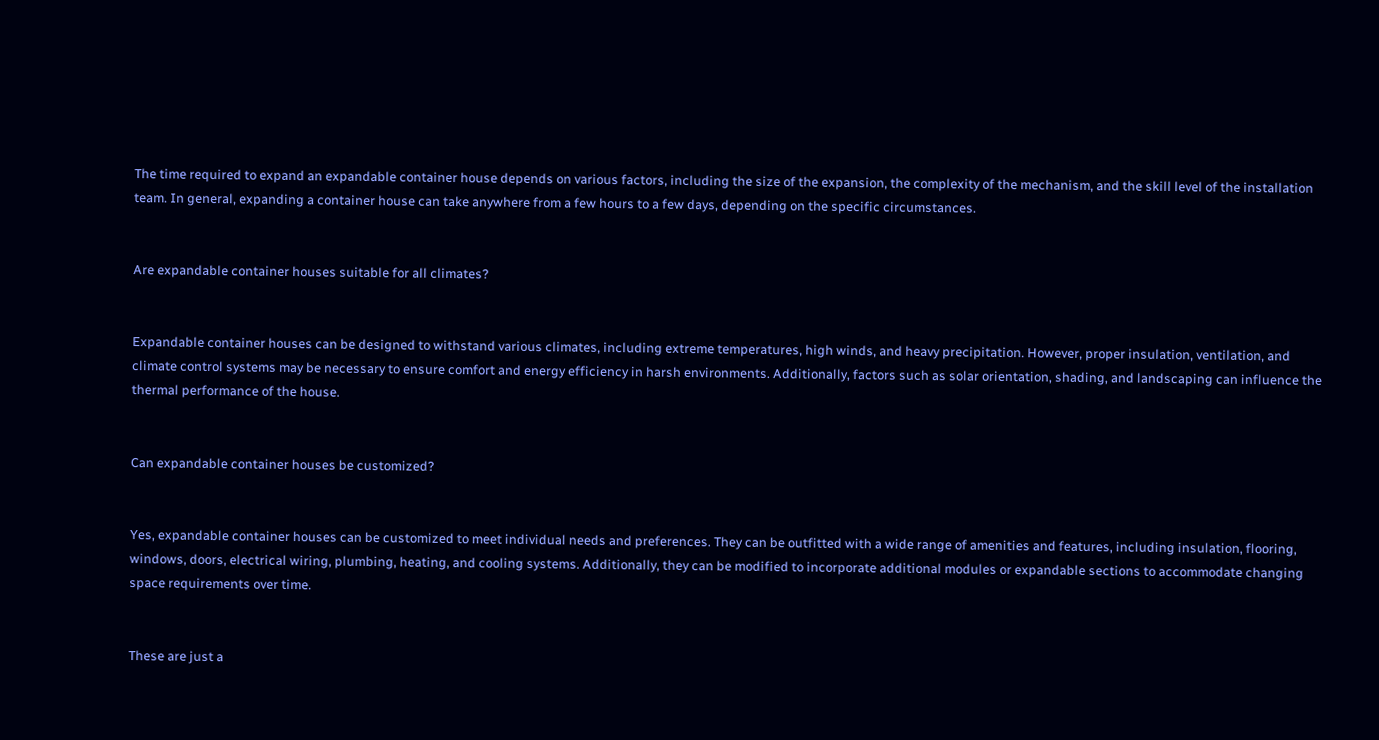The time required to expand an expandable container house depends on various factors, including the size of the expansion, the complexity of the mechanism, and the skill level of the installation team. In general, expanding a container house can take anywhere from a few hours to a few days, depending on the specific circumstances.


Are expandable container houses suitable for all climates?


Expandable container houses can be designed to withstand various climates, including extreme temperatures, high winds, and heavy precipitation. However, proper insulation, ventilation, and climate control systems may be necessary to ensure comfort and energy efficiency in harsh environments. Additionally, factors such as solar orientation, shading, and landscaping can influence the thermal performance of the house.


Can expandable container houses be customized?


Yes, expandable container houses can be customized to meet individual needs and preferences. They can be outfitted with a wide range of amenities and features, including insulation, flooring, windows, doors, electrical wiring, plumbing, heating, and cooling systems. Additionally, they can be modified to incorporate additional modules or expandable sections to accommodate changing space requirements over time.


These are just a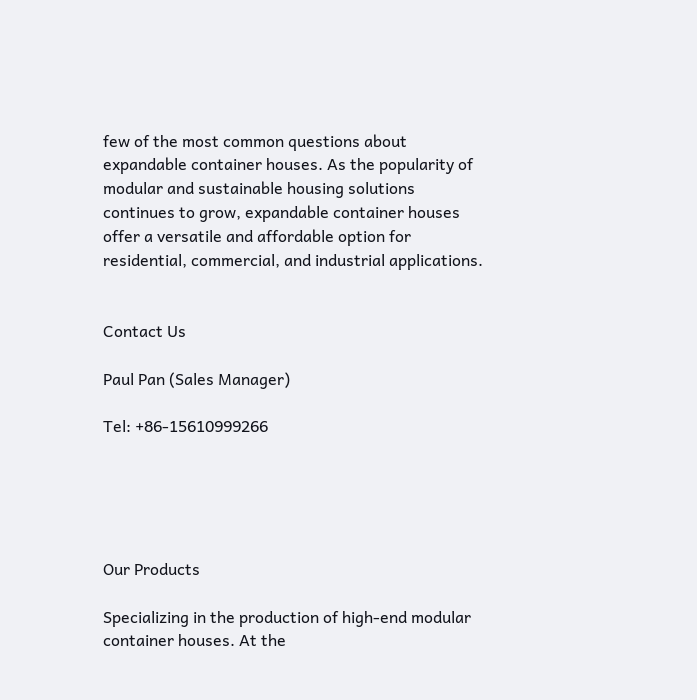few of the most common questions about expandable container houses. As the popularity of modular and sustainable housing solutions continues to grow, expandable container houses offer a versatile and affordable option for residential, commercial, and industrial applications.


Contact Us

Paul Pan (Sales Manager)

Tel: +86-15610999266





Our Products

Specializing in the production of high-end modular container houses. At the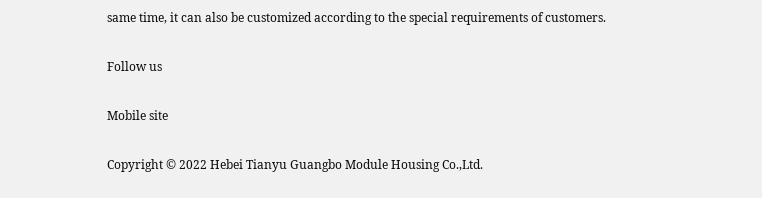same time, it can also be customized according to the special requirements of customers.

Follow us

Mobile site

Copyright © 2022 Hebei Tianyu Guangbo Module Housing Co.,Ltd.